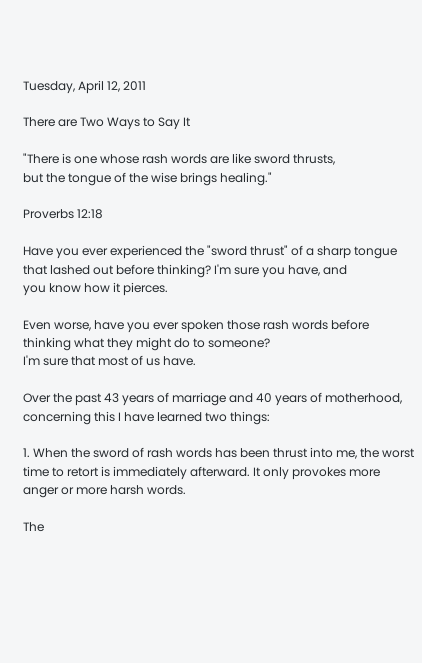Tuesday, April 12, 2011

There are Two Ways to Say It

"There is one whose rash words are like sword thrusts,
but the tongue of the wise brings healing."

Proverbs 12:18

Have you ever experienced the "sword thrust" of a sharp tongue
that lashed out before thinking? I'm sure you have, and
you know how it pierces.

Even worse, have you ever spoken those rash words before
thinking what they might do to someone?
I'm sure that most of us have.

Over the past 43 years of marriage and 40 years of motherhood,
concerning this I have learned two things:

1. When the sword of rash words has been thrust into me, the worst time to retort is immediately afterward. It only provokes more anger or more harsh words.

The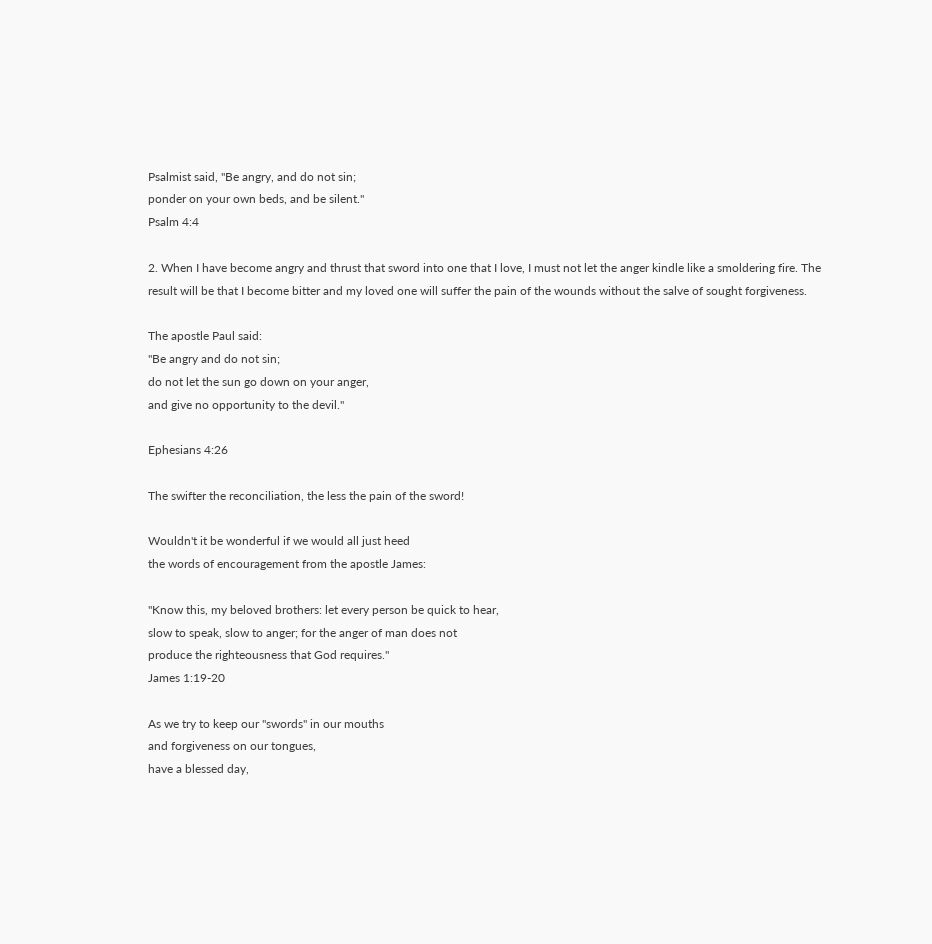Psalmist said, "Be angry, and do not sin;
ponder on your own beds, and be silent."
Psalm 4:4

2. When I have become angry and thrust that sword into one that I love, I must not let the anger kindle like a smoldering fire. The result will be that I become bitter and my loved one will suffer the pain of the wounds without the salve of sought forgiveness.

The apostle Paul said:
"Be angry and do not sin;
do not let the sun go down on your anger,
and give no opportunity to the devil."

Ephesians 4:26

The swifter the reconciliation, the less the pain of the sword!

Wouldn't it be wonderful if we would all just heed
the words of encouragement from the apostle James:

"Know this, my beloved brothers: let every person be quick to hear,
slow to speak, slow to anger; for the anger of man does not
produce the righteousness that God requires."
James 1:19-20

As we try to keep our "swords" in our mouths
and forgiveness on our tongues,
have a blessed day,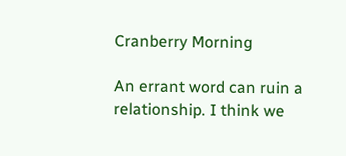Cranberry Morning

An errant word can ruin a relationship. I think we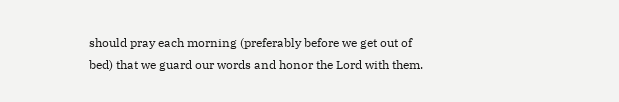should pray each morning (preferably before we get out of bed) that we guard our words and honor the Lord with them.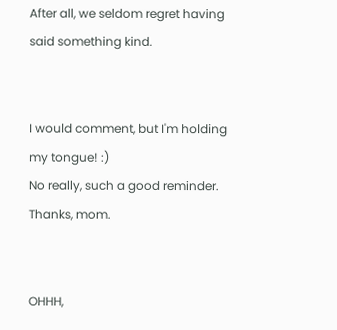After all, we seldom regret having said something kind.


I would comment, but I'm holding my tongue! :)
No really, such a good reminder. Thanks, mom.


OHHH,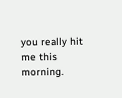you really hit me this morning.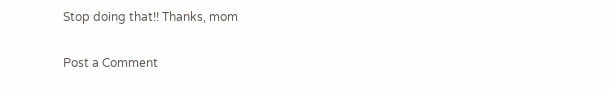Stop doing that!! Thanks, mom

Post a Comment